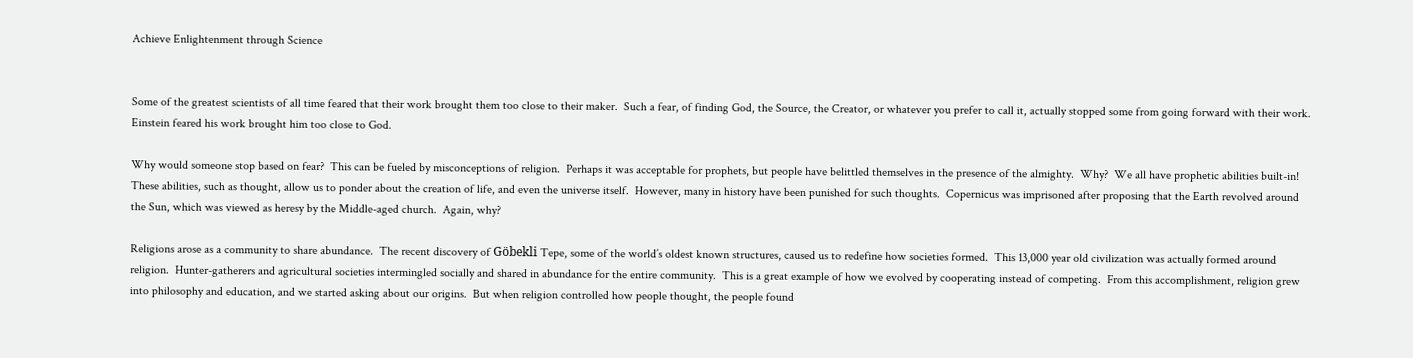Achieve Enlightenment through Science


Some of the greatest scientists of all time feared that their work brought them too close to their maker.  Such a fear, of finding God, the Source, the Creator, or whatever you prefer to call it, actually stopped some from going forward with their work.  Einstein feared his work brought him too close to God.

Why would someone stop based on fear?  This can be fueled by misconceptions of religion.  Perhaps it was acceptable for prophets, but people have belittled themselves in the presence of the almighty.  Why?  We all have prophetic abilities built-in!  These abilities, such as thought, allow us to ponder about the creation of life, and even the universe itself.  However, many in history have been punished for such thoughts.  Copernicus was imprisoned after proposing that the Earth revolved around the Sun, which was viewed as heresy by the Middle-aged church.  Again, why?

Religions arose as a community to share abundance.  The recent discovery of Göbekli Tepe, some of the world’s oldest known structures, caused us to redefine how societies formed.  This 13,000 year old civilization was actually formed around religion.  Hunter-gatherers and agricultural societies intermingled socially and shared in abundance for the entire community.  This is a great example of how we evolved by cooperating instead of competing.  From this accomplishment, religion grew into philosophy and education, and we started asking about our origins.  But when religion controlled how people thought, the people found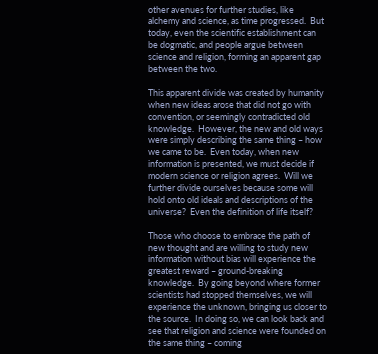other avenues for further studies, like alchemy and science, as time progressed.  But today, even the scientific establishment can be dogmatic, and people argue between science and religion, forming an apparent gap between the two.

This apparent divide was created by humanity when new ideas arose that did not go with convention, or seemingly contradicted old knowledge.  However, the new and old ways were simply describing the same thing – how we came to be.  Even today, when new information is presented, we must decide if modern science or religion agrees.  Will we further divide ourselves because some will hold onto old ideals and descriptions of the universe?  Even the definition of life itself?

Those who choose to embrace the path of new thought and are willing to study new information without bias will experience the greatest reward – ground-breaking knowledge.  By going beyond where former scientists had stopped themselves, we will experience the unknown, bringing us closer to the source.  In doing so, we can look back and see that religion and science were founded on the same thing – coming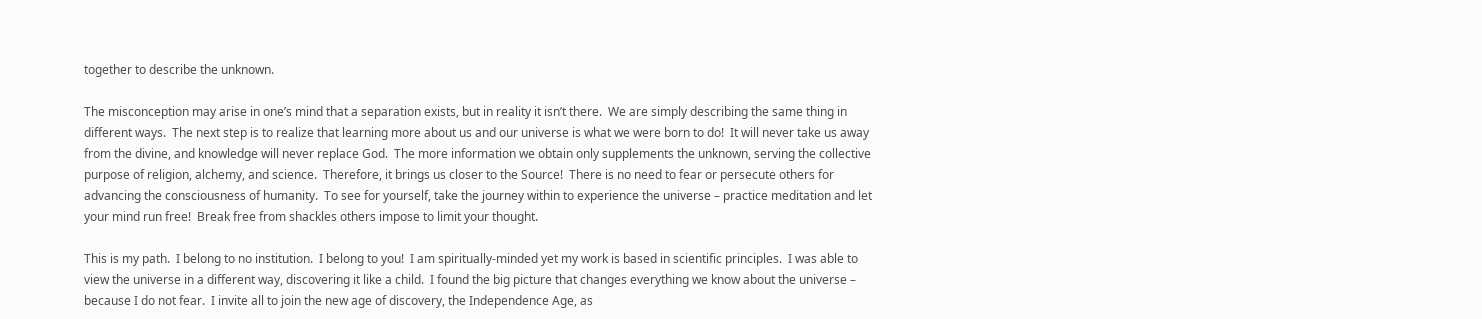together to describe the unknown.

The misconception may arise in one’s mind that a separation exists, but in reality it isn’t there.  We are simply describing the same thing in different ways.  The next step is to realize that learning more about us and our universe is what we were born to do!  It will never take us away from the divine, and knowledge will never replace God.  The more information we obtain only supplements the unknown, serving the collective purpose of religion, alchemy, and science.  Therefore, it brings us closer to the Source!  There is no need to fear or persecute others for advancing the consciousness of humanity.  To see for yourself, take the journey within to experience the universe – practice meditation and let your mind run free!  Break free from shackles others impose to limit your thought.

This is my path.  I belong to no institution.  I belong to you!  I am spiritually-minded yet my work is based in scientific principles.  I was able to view the universe in a different way, discovering it like a child.  I found the big picture that changes everything we know about the universe – because I do not fear.  I invite all to join the new age of discovery, the Independence Age, as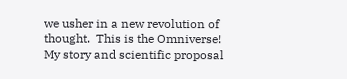we usher in a new revolution of thought.  This is the Omniverse!  My story and scientific proposal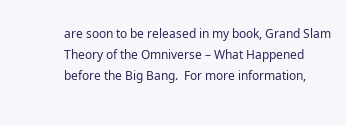are soon to be released in my book, Grand Slam Theory of the Omniverse – What Happened before the Big Bang.  For more information,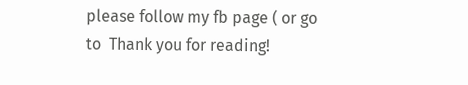please follow my fb page ( or go to  Thank you for reading!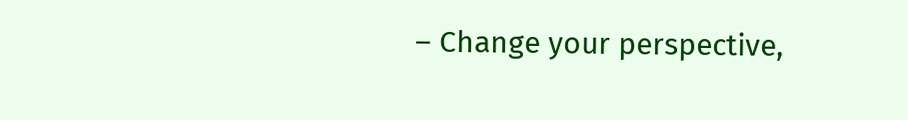– Change your perspective,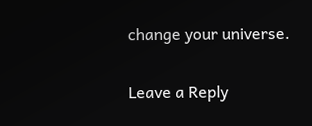change your universe.

Leave a Reply